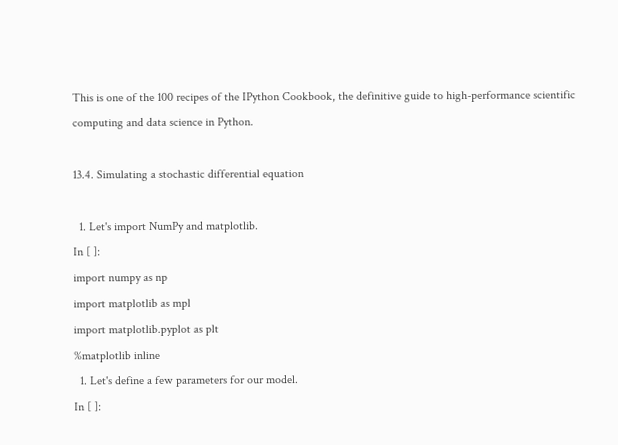This is one of the 100 recipes of the IPython Cookbook, the definitive guide to high-performance scientific computing and data science in Python.

13.4. Simulating a stochastic differential equation

  1. Let's import NumPy and matplotlib.
In [ ]:
import numpy as np
import matplotlib as mpl
import matplotlib.pyplot as plt
%matplotlib inline
  1. Let's define a few parameters for our model.
In [ ]: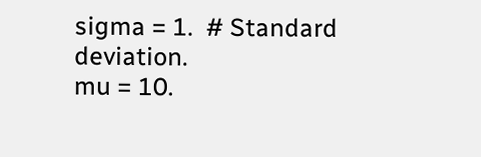sigma = 1.  # Standard deviation.
mu = 10.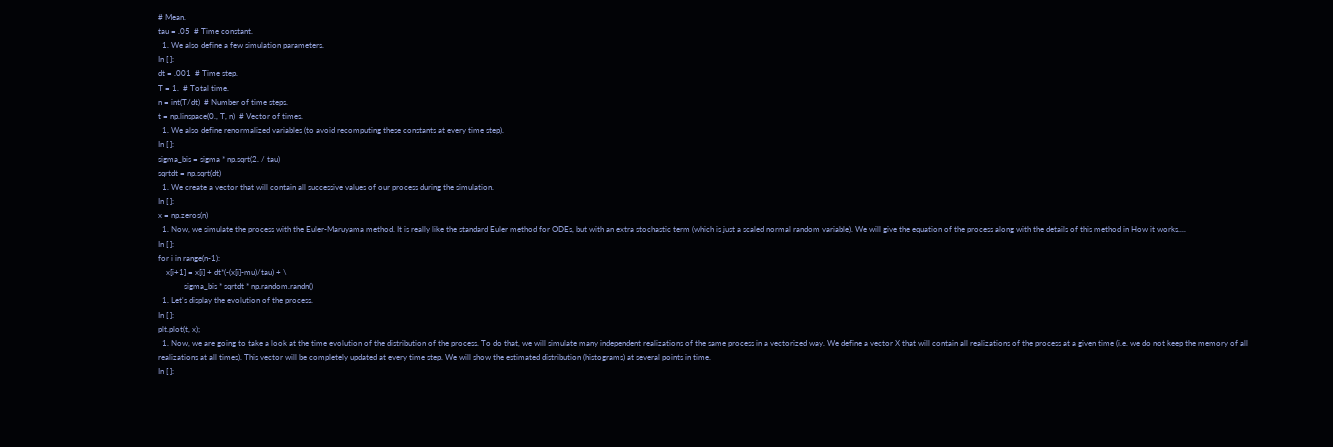# Mean.
tau = .05  # Time constant.
  1. We also define a few simulation parameters.
In [ ]:
dt = .001  # Time step.
T = 1.  # Total time.
n = int(T/dt)  # Number of time steps.
t = np.linspace(0., T, n)  # Vector of times.
  1. We also define renormalized variables (to avoid recomputing these constants at every time step).
In [ ]:
sigma_bis = sigma * np.sqrt(2. / tau)
sqrtdt = np.sqrt(dt)
  1. We create a vector that will contain all successive values of our process during the simulation.
In [ ]:
x = np.zeros(n)
  1. Now, we simulate the process with the Euler-Maruyama method. It is really like the standard Euler method for ODEs, but with an extra stochastic term (which is just a scaled normal random variable). We will give the equation of the process along with the details of this method in How it works....
In [ ]:
for i in range(n-1):
    x[i+1] = x[i] + dt*(-(x[i]-mu)/tau) + \
             sigma_bis * sqrtdt * np.random.randn()
  1. Let's display the evolution of the process.
In [ ]:
plt.plot(t, x);
  1. Now, we are going to take a look at the time evolution of the distribution of the process. To do that, we will simulate many independent realizations of the same process in a vectorized way. We define a vector X that will contain all realizations of the process at a given time (i.e. we do not keep the memory of all realizations at all times). This vector will be completely updated at every time step. We will show the estimated distribution (histograms) at several points in time.
In [ ]: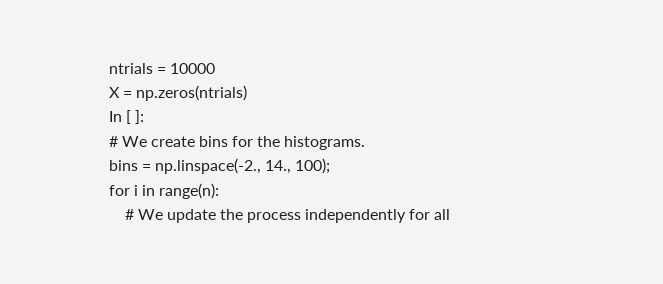ntrials = 10000
X = np.zeros(ntrials)
In [ ]:
# We create bins for the histograms.
bins = np.linspace(-2., 14., 100);
for i in range(n):
    # We update the process independently for all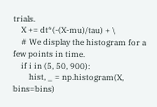trials.
    X += dt*(-(X-mu)/tau) + \
    # We display the histogram for a few points in time.
    if i in (5, 50, 900):
        hist, _ = np.histogram(X, bins=bins)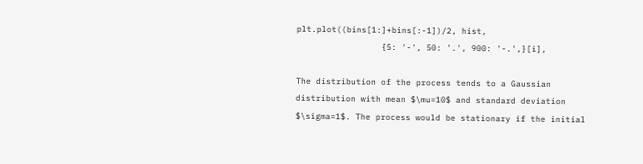plt.plot((bins[1:]+bins[:-1])/2, hist,
                 {5: '-', 50: '.', 900: '-.',}[i],

The distribution of the process tends to a Gaussian distribution with mean $\mu=10$ and standard deviation $\sigma=1$. The process would be stationary if the initial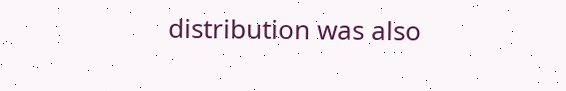distribution was also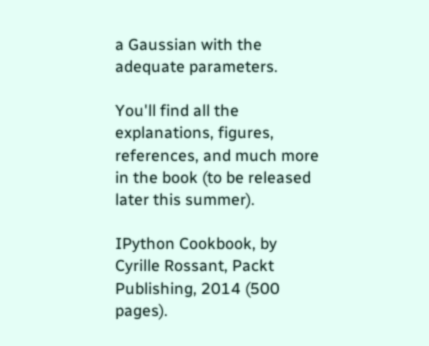a Gaussian with the adequate parameters.

You'll find all the explanations, figures, references, and much more in the book (to be released later this summer).

IPython Cookbook, by Cyrille Rossant, Packt Publishing, 2014 (500 pages).